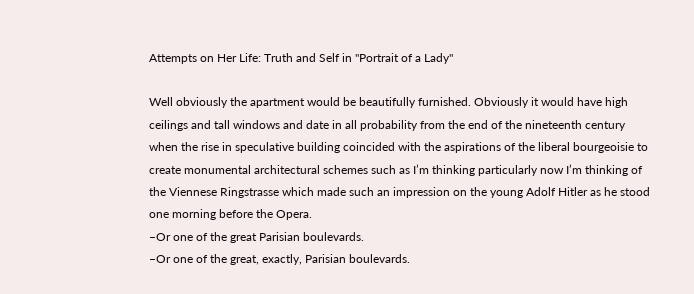Attempts on Her Life: Truth and Self in "Portrait of a Lady"

Well obviously the apartment would be beautifully furnished. Obviously it would have high ceilings and tall windows and date in all probability from the end of the nineteenth century when the rise in speculative building coincided with the aspirations of the liberal bourgeoisie to create monumental architectural schemes such as I’m thinking particularly now I’m thinking of the Viennese Ringstrasse which made such an impression on the young Adolf Hitler as he stood one morning before the Opera.
–Or one of the great Parisian boulevards.
–Or one of the great, exactly, Parisian boulevards.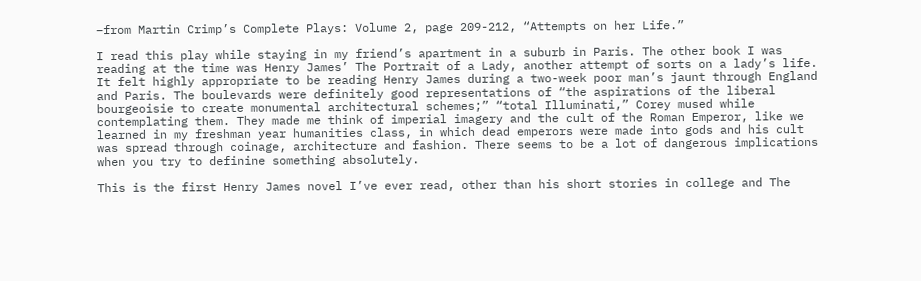–from Martin Crimp’s Complete Plays: Volume 2, page 209-212, “Attempts on her Life.”

I read this play while staying in my friend’s apartment in a suburb in Paris. The other book I was reading at the time was Henry James’ The Portrait of a Lady, another attempt of sorts on a lady’s life. It felt highly appropriate to be reading Henry James during a two-week poor man’s jaunt through England and Paris. The boulevards were definitely good representations of “the aspirations of the liberal bourgeoisie to create monumental architectural schemes;” “total Illuminati,” Corey mused while contemplating them. They made me think of imperial imagery and the cult of the Roman Emperor, like we learned in my freshman year humanities class, in which dead emperors were made into gods and his cult was spread through coinage, architecture and fashion. There seems to be a lot of dangerous implications when you try to definine something absolutely.

This is the first Henry James novel I’ve ever read, other than his short stories in college and The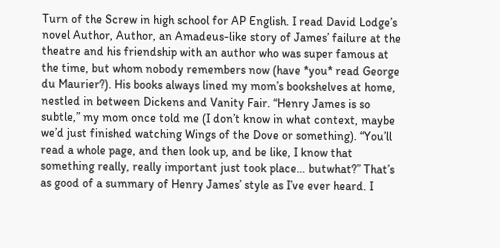Turn of the Screw in high school for AP English. I read David Lodge’s novel Author, Author, an Amadeus-like story of James’ failure at the theatre and his friendship with an author who was super famous at the time, but whom nobody remembers now (have *you* read George du Maurier?). His books always lined my mom’s bookshelves at home, nestled in between Dickens and Vanity Fair. “Henry James is so subtle,” my mom once told me (I don’t know in what context, maybe we’d just finished watching Wings of the Dove or something). “You’ll read a whole page, and then look up, and be like, I know that something really, really important just took place… butwhat?” That’s as good of a summary of Henry James’ style as I’ve ever heard. I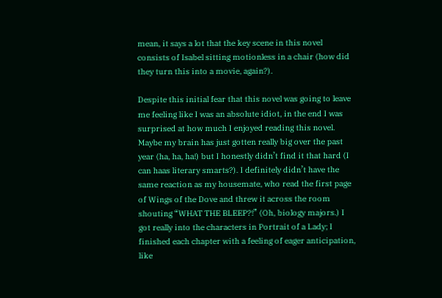mean, it says a lot that the key scene in this novel consists of Isabel sitting motionless in a chair (how did they turn this into a movie, again?).

Despite this initial fear that this novel was going to leave me feeling like I was an absolute idiot, in the end I was surprised at how much I enjoyed reading this novel. Maybe my brain has just gotten really big over the past year (ha, ha, ha!) but I honestly didn’t find it that hard (I can haas literary smarts?). I definitely didn’t have the same reaction as my housemate, who read the first page of Wings of the Dove and threw it across the room shouting “WHAT THE BLEEP?!” (Oh, biology majors.) I got really into the characters in Portrait of a Lady; I finished each chapter with a feeling of eager anticipation, like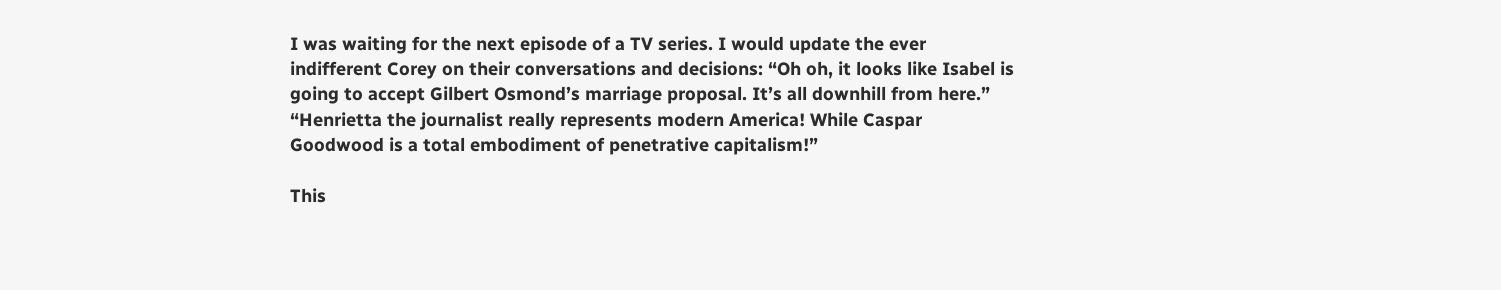I was waiting for the next episode of a TV series. I would update the ever indifferent Corey on their conversations and decisions: “Oh oh, it looks like Isabel is going to accept Gilbert Osmond’s marriage proposal. It’s all downhill from here.” “Henrietta the journalist really represents modern America! While Caspar Goodwood is a total embodiment of penetrative capitalism!”

This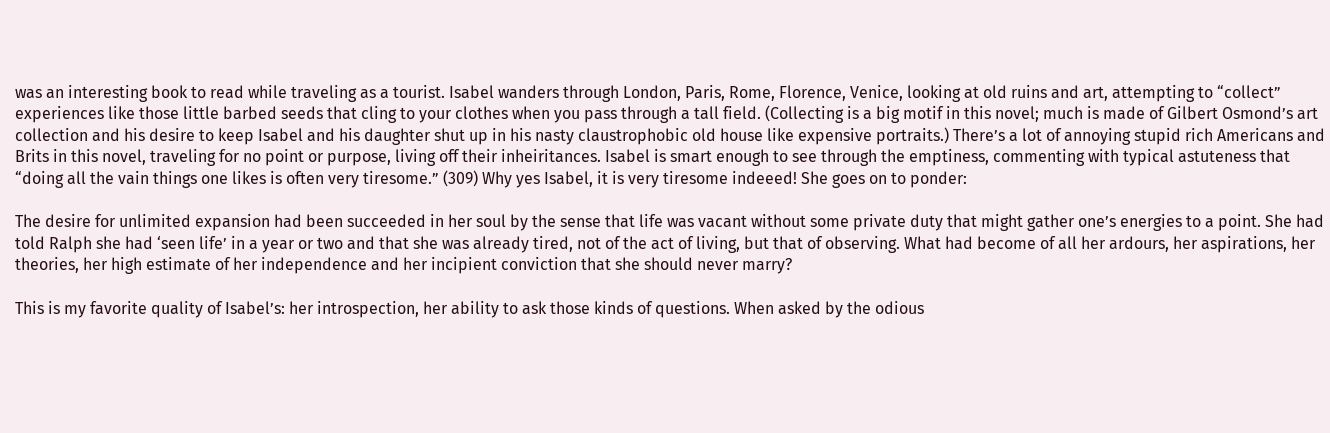was an interesting book to read while traveling as a tourist. Isabel wanders through London, Paris, Rome, Florence, Venice, looking at old ruins and art, attempting to “collect” experiences like those little barbed seeds that cling to your clothes when you pass through a tall field. (Collecting is a big motif in this novel; much is made of Gilbert Osmond’s art collection and his desire to keep Isabel and his daughter shut up in his nasty claustrophobic old house like expensive portraits.) There’s a lot of annoying stupid rich Americans and Brits in this novel, traveling for no point or purpose, living off their inheiritances. Isabel is smart enough to see through the emptiness, commenting with typical astuteness that “doing all the vain things one likes is often very tiresome.” (309) Why yes Isabel, it is very tiresome indeeed! She goes on to ponder:

The desire for unlimited expansion had been succeeded in her soul by the sense that life was vacant without some private duty that might gather one’s energies to a point. She had told Ralph she had ‘seen life’ in a year or two and that she was already tired, not of the act of living, but that of observing. What had become of all her ardours, her aspirations, her theories, her high estimate of her independence and her incipient conviction that she should never marry?

This is my favorite quality of Isabel’s: her introspection, her ability to ask those kinds of questions. When asked by the odious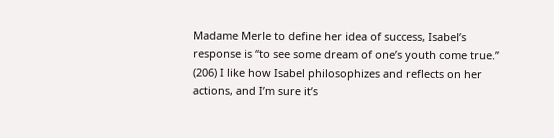Madame Merle to define her idea of success, Isabel’s response is “to see some dream of one’s youth come true.” (206) I like how Isabel philosophizes and reflects on her actions, and I’m sure it’s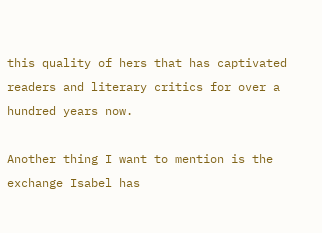this quality of hers that has captivated readers and literary critics for over a hundred years now.

Another thing I want to mention is the exchange Isabel has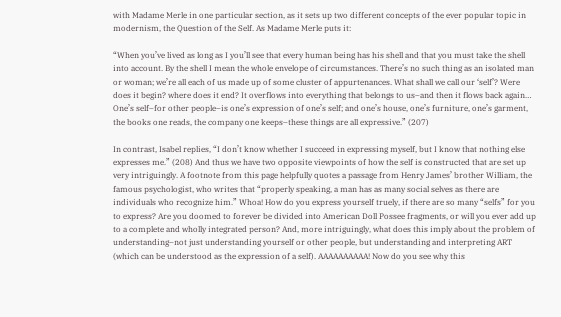with Madame Merle in one particular section, as it sets up two different concepts of the ever popular topic in modernism, the Question of the Self. As Madame Merle puts it:

“When you’ve lived as long as I you’ll see that every human being has his shell and that you must take the shell into account. By the shell I mean the whole envelope of circumstances. There’s no such thing as an isolated man or woman; we’re all each of us made up of some cluster of appurtenances. What shall we call our ‘self’? Were does it begin? where does it end? It overflows into everything that belongs to us–and then it flows back again… One’s self–for other people–is one’s expression of one’s self; and one’s house, one’s furniture, one’s garment, the books one reads, the company one keeps–these things are all expressive.” (207)

In contrast, Isabel replies, “I don’t know whether I succeed in expressing myself, but I know that nothing else expresses me.” (208) And thus we have two opposite viewpoints of how the self is constructed that are set up very intriguingly. A footnote from this page helpfully quotes a passage from Henry James’ brother William, the famous psychologist, who writes that “properly speaking, a man has as many social selves as there are individuals who recognize him.” Whoa! How do you express yourself truely, if there are so many “selfs” for you to express? Are you doomed to forever be divided into American Doll Possee fragments, or will you ever add up to a complete and wholly integrated person? And, more intriguingly, what does this imply about the problem of understanding–not just understanding yourself or other people, but understanding and interpreting ART (which can be understood as the expression of a self). AAAAAAAAAA! Now do you see why this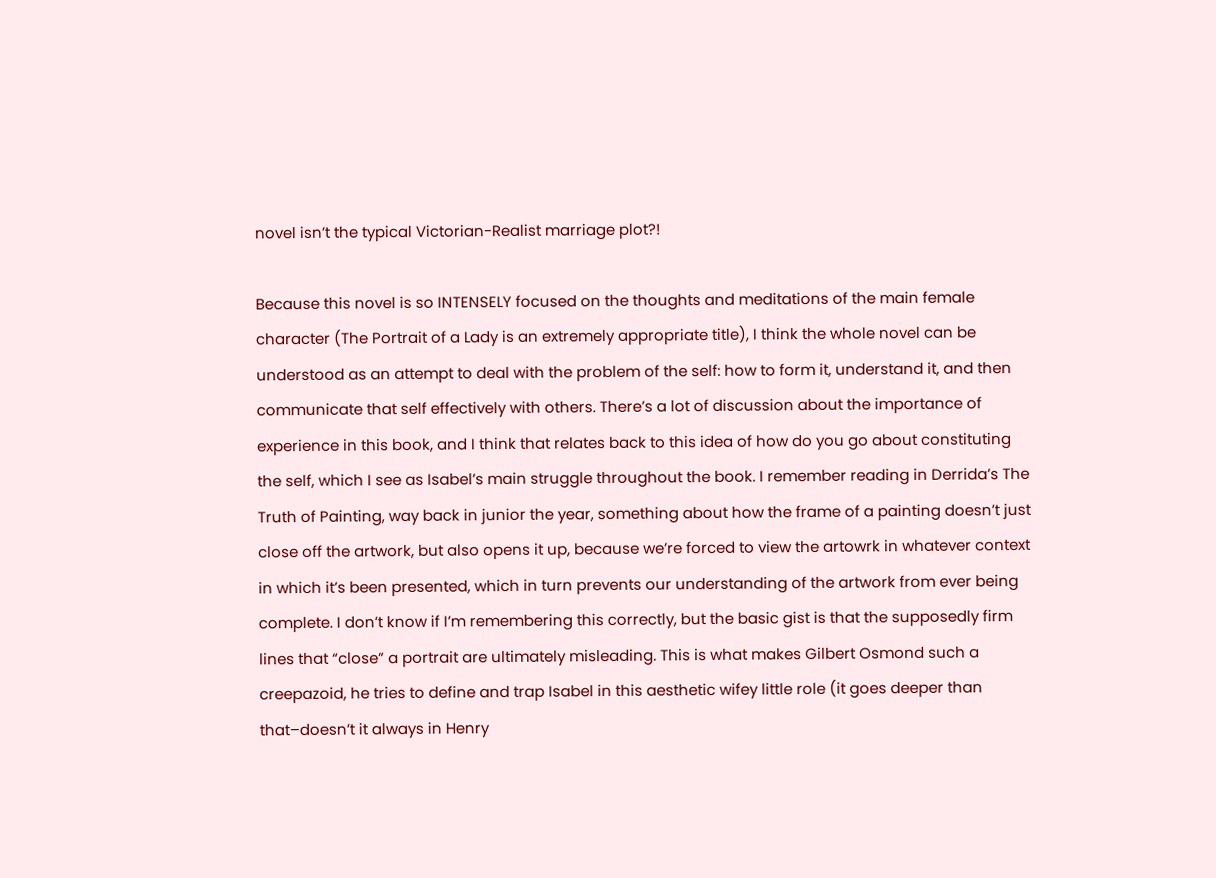novel isn’t the typical Victorian-Realist marriage plot?!

Because this novel is so INTENSELY focused on the thoughts and meditations of the main female character (The Portrait of a Lady is an extremely appropriate title), I think the whole novel can be understood as an attempt to deal with the problem of the self: how to form it, understand it, and then communicate that self effectively with others. There’s a lot of discussion about the importance of experience in this book, and I think that relates back to this idea of how do you go about constituting the self, which I see as Isabel’s main struggle throughout the book. I remember reading in Derrida’s The Truth of Painting, way back in junior the year, something about how the frame of a painting doesn’t just close off the artwork, but also opens it up, because we’re forced to view the artowrk in whatever context in which it’s been presented, which in turn prevents our understanding of the artwork from ever being complete. I don’t know if I’m remembering this correctly, but the basic gist is that the supposedly firm lines that “close” a portrait are ultimately misleading. This is what makes Gilbert Osmond such a creepazoid, he tries to define and trap Isabel in this aesthetic wifey little role (it goes deeper than that–doesn’t it always in Henry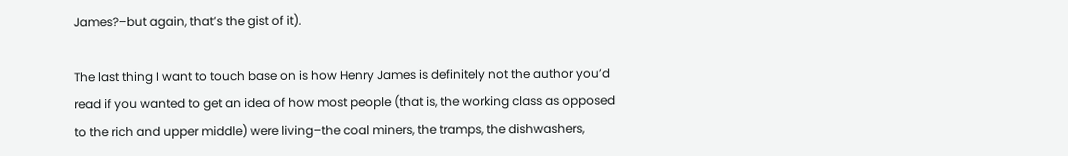James?–but again, that’s the gist of it).

The last thing I want to touch base on is how Henry James is definitely not the author you’d read if you wanted to get an idea of how most people (that is, the working class as opposed to the rich and upper middle) were living–the coal miners, the tramps, the dishwashers,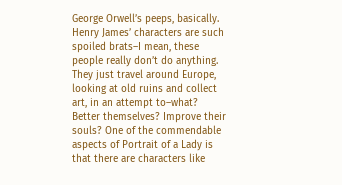George Orwell’s peeps, basically. Henry James’ characters are such spoiled brats–I mean, these people really don’t do anything. They just travel around Europe, looking at old ruins and collect art, in an attempt to–what? Better themselves? Improve their souls? One of the commendable aspects of Portrait of a Lady is that there are characters like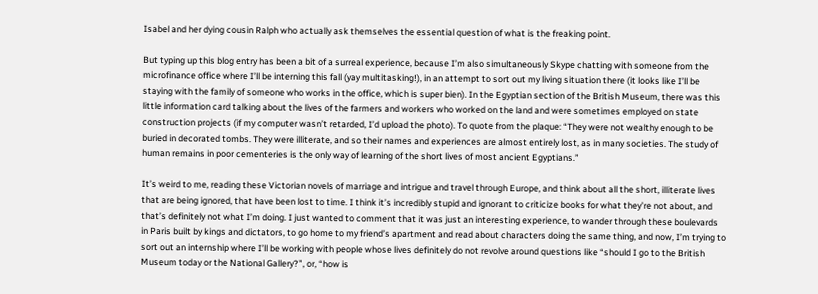Isabel and her dying cousin Ralph who actually ask themselves the essential question of what is the freaking point.

But typing up this blog entry has been a bit of a surreal experience, because I’m also simultaneously Skype chatting with someone from the microfinance office where I’ll be interning this fall (yay multitasking!), in an attempt to sort out my living situation there (it looks like I’ll be staying with the family of someone who works in the office, which is super bien). In the Egyptian section of the British Museum, there was this little information card talking about the lives of the farmers and workers who worked on the land and were sometimes employed on state construction projects (if my computer wasn’t retarded, I’d upload the photo). To quote from the plaque: “They were not wealthy enough to be buried in decorated tombs. They were illiterate, and so their names and experiences are almost entirely lost, as in many societies. The study of human remains in poor cementeries is the only way of learning of the short lives of most ancient Egyptians.”

It’s weird to me, reading these Victorian novels of marriage and intrigue and travel through Europe, and think about all the short, illiterate lives that are being ignored, that have been lost to time. I think it’s incredibly stupid and ignorant to criticize books for what they’re not about, and that’s definitely not what I’m doing. I just wanted to comment that it was just an interesting experience, to wander through these boulevards in Paris built by kings and dictators, to go home to my friend’s apartment and read about characters doing the same thing, and now, I’m trying to sort out an internship where I’ll be working with people whose lives definitely do not revolve around questions like “should I go to the British Museum today or the National Gallery?”, or, “how is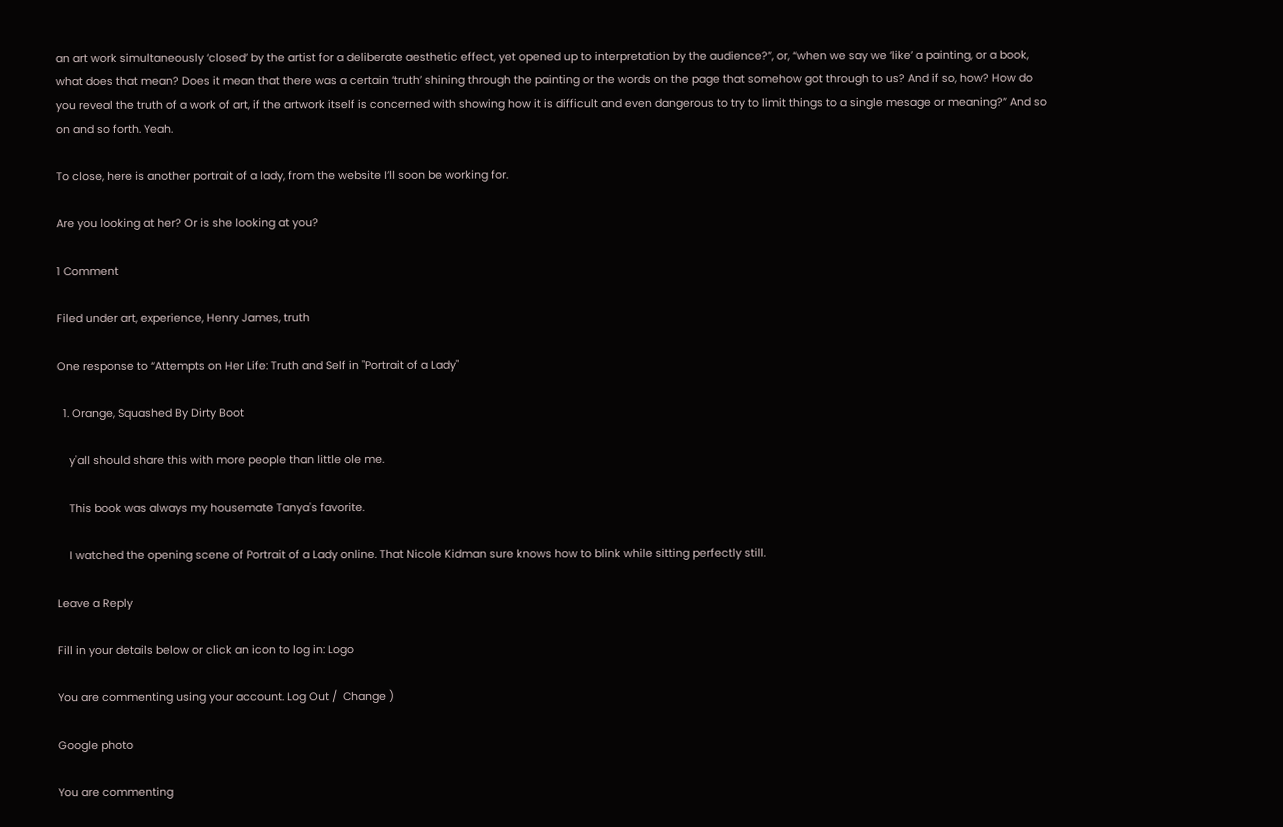an art work simultaneously ‘closed’ by the artist for a deliberate aesthetic effect, yet opened up to interpretation by the audience?”, or, “when we say we ‘like’ a painting, or a book, what does that mean? Does it mean that there was a certain ‘truth’ shining through the painting or the words on the page that somehow got through to us? And if so, how? How do you reveal the truth of a work of art, if the artwork itself is concerned with showing how it is difficult and even dangerous to try to limit things to a single mesage or meaning?” And so on and so forth. Yeah.

To close, here is another portrait of a lady, from the website I’ll soon be working for.

Are you looking at her? Or is she looking at you?

1 Comment

Filed under art, experience, Henry James, truth

One response to “Attempts on Her Life: Truth and Self in "Portrait of a Lady"

  1. Orange, Squashed By Dirty Boot

    y'all should share this with more people than little ole me.

    This book was always my housemate Tanya's favorite.

    I watched the opening scene of Portrait of a Lady online. That Nicole Kidman sure knows how to blink while sitting perfectly still.

Leave a Reply

Fill in your details below or click an icon to log in: Logo

You are commenting using your account. Log Out /  Change )

Google photo

You are commenting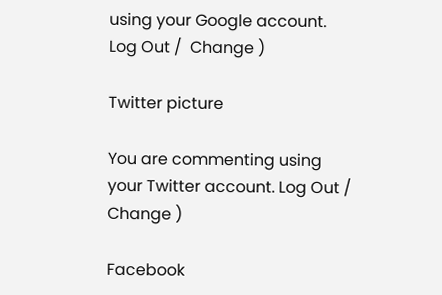using your Google account. Log Out /  Change )

Twitter picture

You are commenting using your Twitter account. Log Out /  Change )

Facebook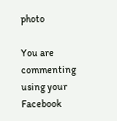photo

You are commenting using your Facebook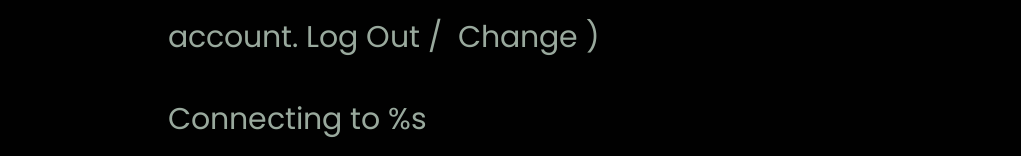account. Log Out /  Change )

Connecting to %s